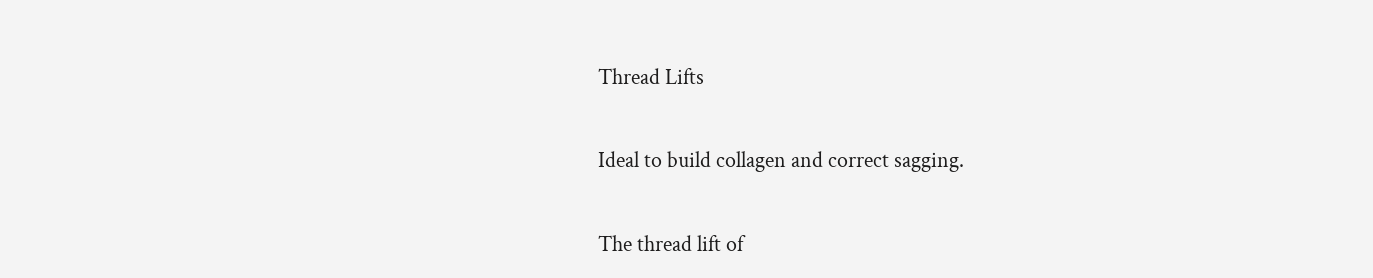Thread Lifts

Ideal to build collagen and correct sagging.

The thread lift of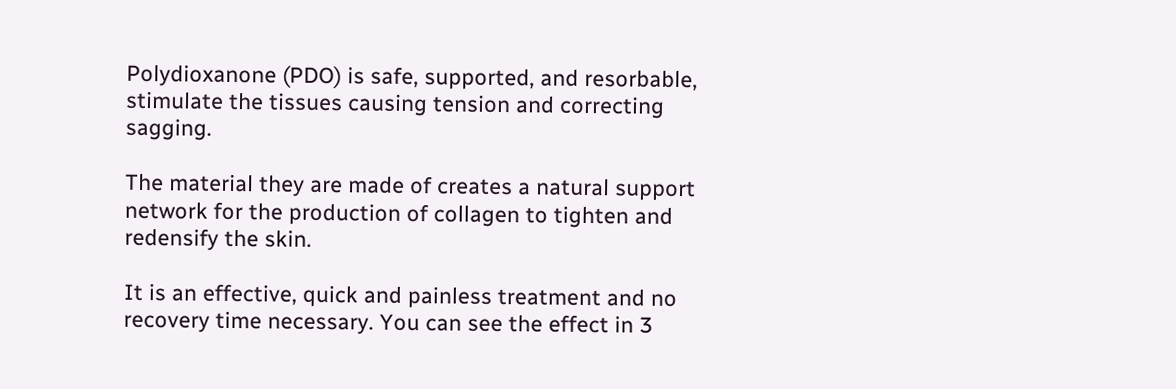Polydioxanone (PDO) is safe, supported, and resorbable, stimulate the tissues causing tension and correcting sagging.

The material they are made of creates a natural support network for the production of collagen to tighten and redensify the skin.

It is an effective, quick and painless treatment and no recovery time necessary. You can see the effect in 3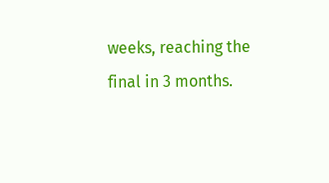weeks, reaching the final in 3 months.